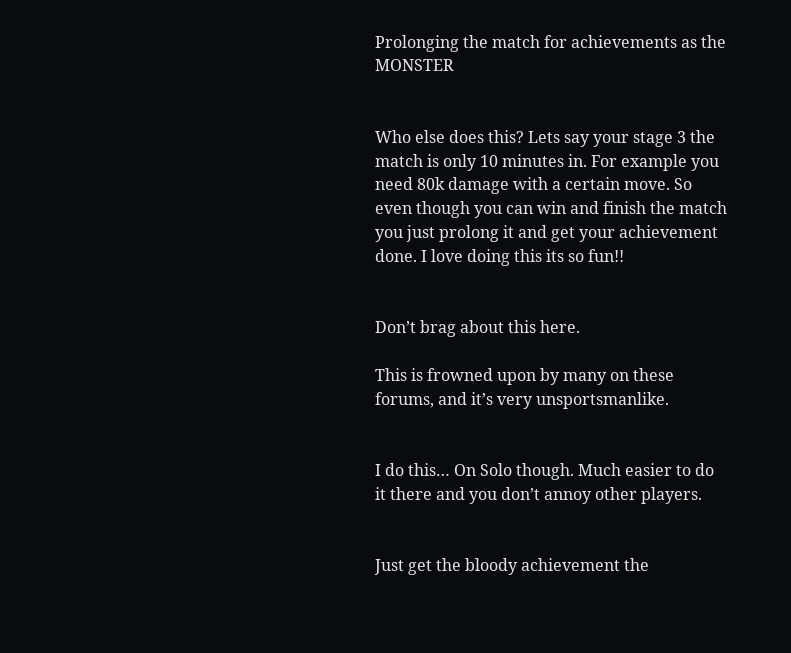Prolonging the match for achievements as the MONSTER


Who else does this? Lets say your stage 3 the match is only 10 minutes in. For example you need 80k damage with a certain move. So even though you can win and finish the match you just prolong it and get your achievement done. I love doing this its so fun!!


Don’t brag about this here.

This is frowned upon by many on these forums, and it’s very unsportsmanlike.


I do this… On Solo though. Much easier to do it there and you don’t annoy other players.


Just get the bloody achievement the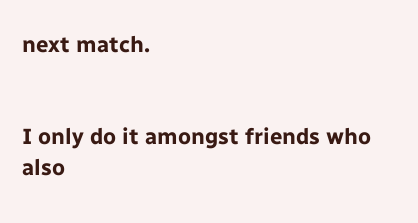next match.


I only do it amongst friends who also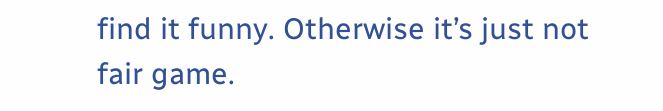find it funny. Otherwise it’s just not fair game.